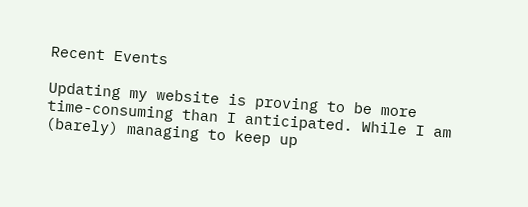Recent Events

Updating my website is proving to be more time-consuming than I anticipated. While I am (barely) managing to keep up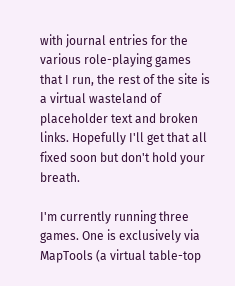with journal entries for the various role-playing games that I run, the rest of the site is a virtual wasteland of placeholder text and broken links. Hopefully I'll get that all fixed soon but don't hold your breath.

I'm currently running three games. One is exclusively via MapTools (a virtual table-top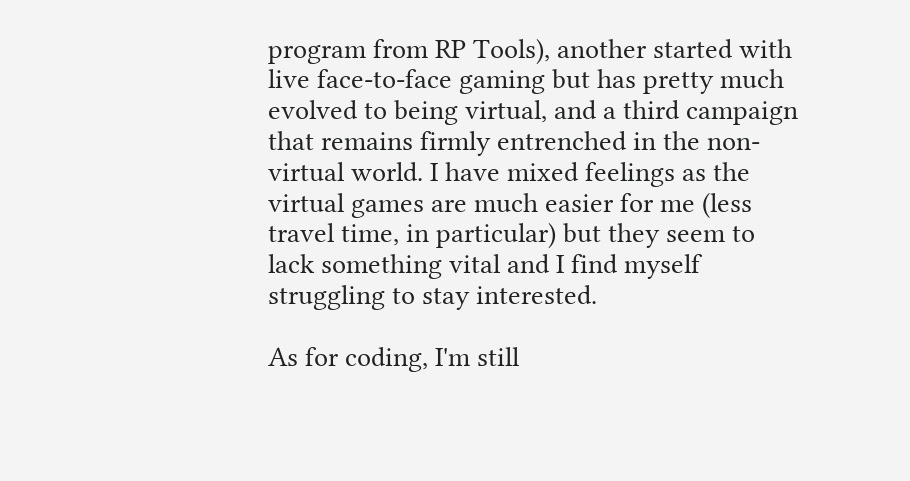program from RP Tools), another started with live face-to-face gaming but has pretty much evolved to being virtual, and a third campaign that remains firmly entrenched in the non-virtual world. I have mixed feelings as the virtual games are much easier for me (less travel time, in particular) but they seem to lack something vital and I find myself struggling to stay interested.

As for coding, I'm still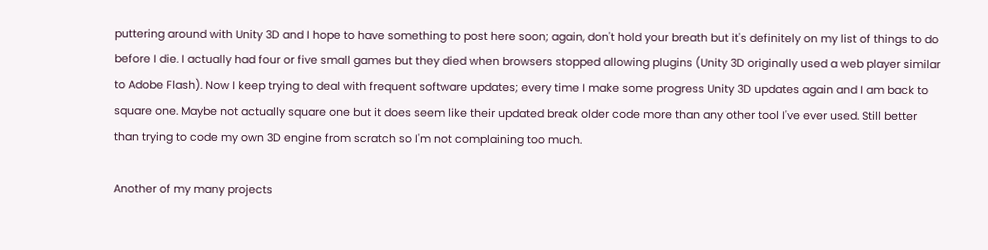puttering around with Unity 3D and I hope to have something to post here soon; again, don't hold your breath but it's definitely on my list of things to do before I die. I actually had four or five small games but they died when browsers stopped allowing plugins (Unity 3D originally used a web player similar to Adobe Flash). Now I keep trying to deal with frequent software updates; every time I make some progress Unity 3D updates again and I am back to square one. Maybe not actually square one but it does seem like their updated break older code more than any other tool I've ever used. Still better than trying to code my own 3D engine from scratch so I'm not complaining too much.

Another of my many projects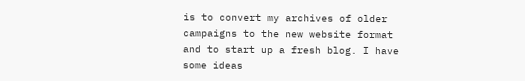is to convert my archives of older campaigns to the new website format and to start up a fresh blog. I have some ideas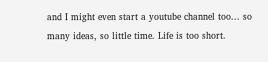and I might even start a youtube channel too... so many ideas, so little time. Life is too short.